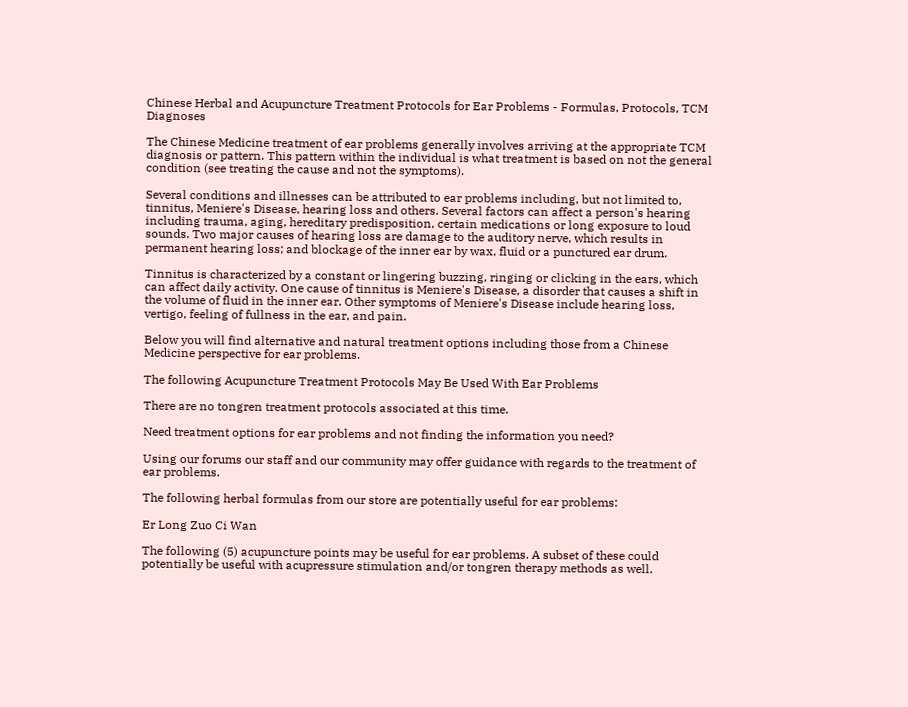Chinese Herbal and Acupuncture Treatment Protocols for Ear Problems - Formulas, Protocols, TCM Diagnoses

The Chinese Medicine treatment of ear problems generally involves arriving at the appropriate TCM diagnosis or pattern. This pattern within the individual is what treatment is based on not the general condition (see treating the cause and not the symptoms).

Several conditions and illnesses can be attributed to ear problems including, but not limited to, tinnitus, Meniere's Disease, hearing loss and others. Several factors can affect a person's hearing including trauma, aging, hereditary predisposition, certain medications or long exposure to loud sounds. Two major causes of hearing loss are damage to the auditory nerve, which results in permanent hearing loss; and blockage of the inner ear by wax, fluid or a punctured ear drum.

Tinnitus is characterized by a constant or lingering buzzing, ringing or clicking in the ears, which can affect daily activity. One cause of tinnitus is Meniere's Disease, a disorder that causes a shift in the volume of fluid in the inner ear. Other symptoms of Meniere's Disease include hearing loss, vertigo, feeling of fullness in the ear, and pain.

Below you will find alternative and natural treatment options including those from a Chinese Medicine perspective for ear problems.

The following Acupuncture Treatment Protocols May Be Used With Ear Problems

There are no tongren treatment protocols associated at this time.

Need treatment options for ear problems and not finding the information you need?

Using our forums our staff and our community may offer guidance with regards to the treatment of ear problems.

The following herbal formulas from our store are potentially useful for ear problems:

Er Long Zuo Ci Wan

The following (5) acupuncture points may be useful for ear problems. A subset of these could potentially be useful with acupressure stimulation and/or tongren therapy methods as well.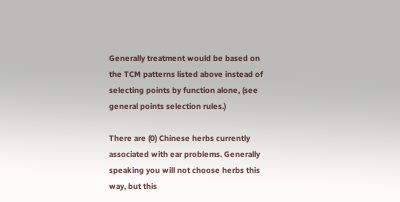Generally treatment would be based on the TCM patterns listed above instead of selecting points by function alone, (see general points selection rules.)

There are (0) Chinese herbs currently associated with ear problems. Generally speaking you will not choose herbs this way, but this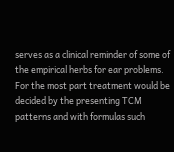serves as a clinical reminder of some of the empirical herbs for ear problems. For the most part treatment would be decided by the presenting TCM patterns and with formulas such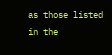as those listed in the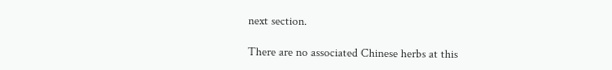next section.

There are no associated Chinese herbs at this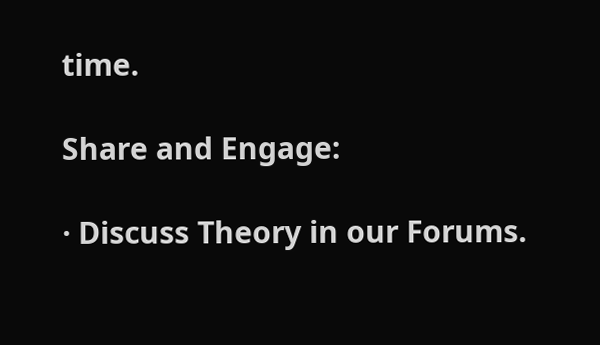time.

Share and Engage:

· Discuss Theory in our Forums.